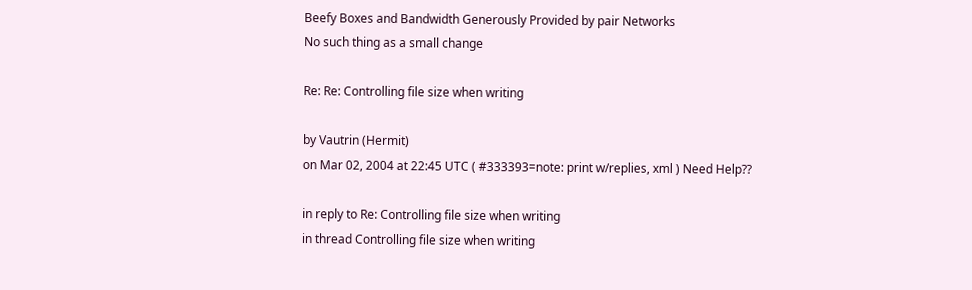Beefy Boxes and Bandwidth Generously Provided by pair Networks
No such thing as a small change

Re: Re: Controlling file size when writing

by Vautrin (Hermit)
on Mar 02, 2004 at 22:45 UTC ( #333393=note: print w/replies, xml ) Need Help??

in reply to Re: Controlling file size when writing
in thread Controlling file size when writing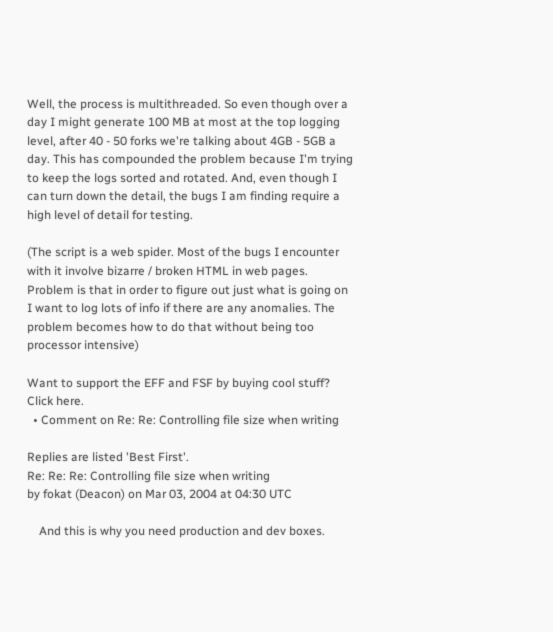Well, the process is multithreaded. So even though over a day I might generate 100 MB at most at the top logging level, after 40 - 50 forks we're talking about 4GB - 5GB a day. This has compounded the problem because I'm trying to keep the logs sorted and rotated. And, even though I can turn down the detail, the bugs I am finding require a high level of detail for testing.

(The script is a web spider. Most of the bugs I encounter with it involve bizarre / broken HTML in web pages. Problem is that in order to figure out just what is going on I want to log lots of info if there are any anomalies. The problem becomes how to do that without being too processor intensive)

Want to support the EFF and FSF by buying cool stuff? Click here.
  • Comment on Re: Re: Controlling file size when writing

Replies are listed 'Best First'.
Re: Re: Re: Controlling file size when writing
by fokat (Deacon) on Mar 03, 2004 at 04:30 UTC

    And this is why you need production and dev boxes.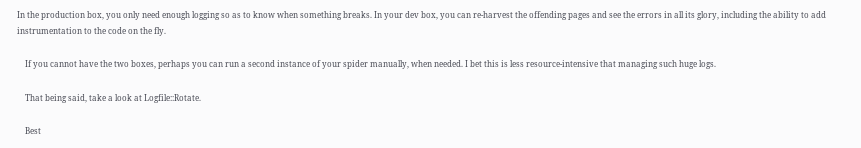In the production box, you only need enough logging so as to know when something breaks. In your dev box, you can re-harvest the offending pages and see the errors in all its glory, including the ability to add instrumentation to the code on the fly.

    If you cannot have the two boxes, perhaps you can run a second instance of your spider manually, when needed. I bet this is less resource-intensive that managing such huge logs.

    That being said, take a look at Logfile::Rotate.

    Best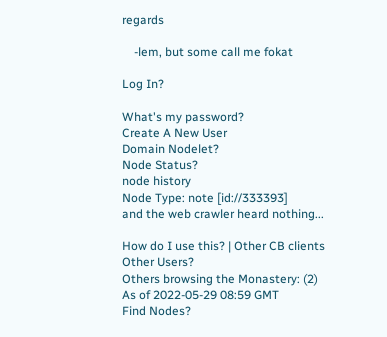regards

    -lem, but some call me fokat

Log In?

What's my password?
Create A New User
Domain Nodelet?
Node Status?
node history
Node Type: note [id://333393]
and the web crawler heard nothing...

How do I use this? | Other CB clients
Other Users?
Others browsing the Monastery: (2)
As of 2022-05-29 08:59 GMT
Find Nodes?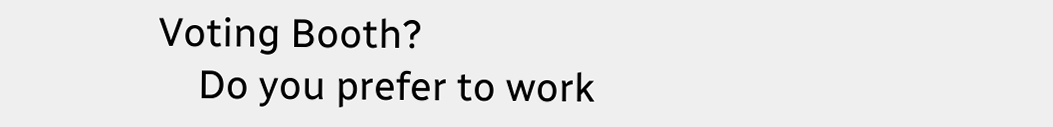Voting Booth?
    Do you prefer to work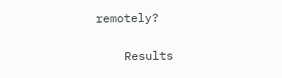remotely?

    Results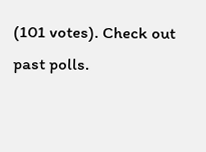(101 votes). Check out past polls.